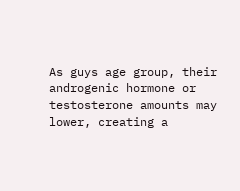As guys age group, their androgenic hormone or testosterone amounts may lower, creating a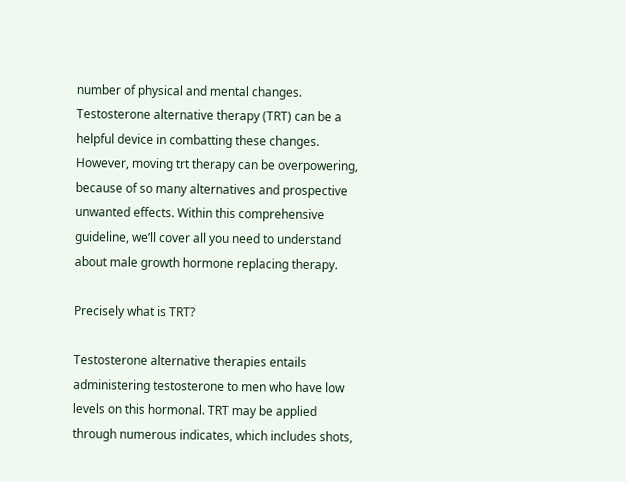number of physical and mental changes. Testosterone alternative therapy (TRT) can be a helpful device in combatting these changes. However, moving trt therapy can be overpowering, because of so many alternatives and prospective unwanted effects. Within this comprehensive guideline, we’ll cover all you need to understand about male growth hormone replacing therapy.

Precisely what is TRT?

Testosterone alternative therapies entails administering testosterone to men who have low levels on this hormonal. TRT may be applied through numerous indicates, which includes shots,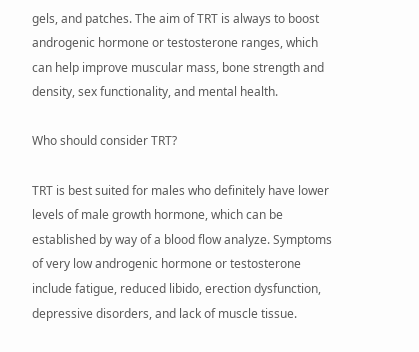gels, and patches. The aim of TRT is always to boost androgenic hormone or testosterone ranges, which can help improve muscular mass, bone strength and density, sex functionality, and mental health.

Who should consider TRT?

TRT is best suited for males who definitely have lower levels of male growth hormone, which can be established by way of a blood flow analyze. Symptoms of very low androgenic hormone or testosterone include fatigue, reduced libido, erection dysfunction, depressive disorders, and lack of muscle tissue.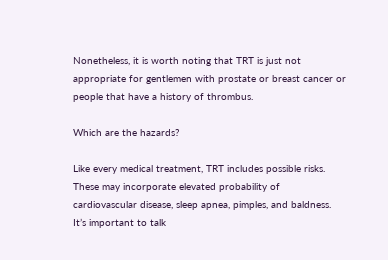Nonetheless, it is worth noting that TRT is just not appropriate for gentlemen with prostate or breast cancer or people that have a history of thrombus.

Which are the hazards?

Like every medical treatment, TRT includes possible risks. These may incorporate elevated probability of cardiovascular disease, sleep apnea, pimples, and baldness. It’s important to talk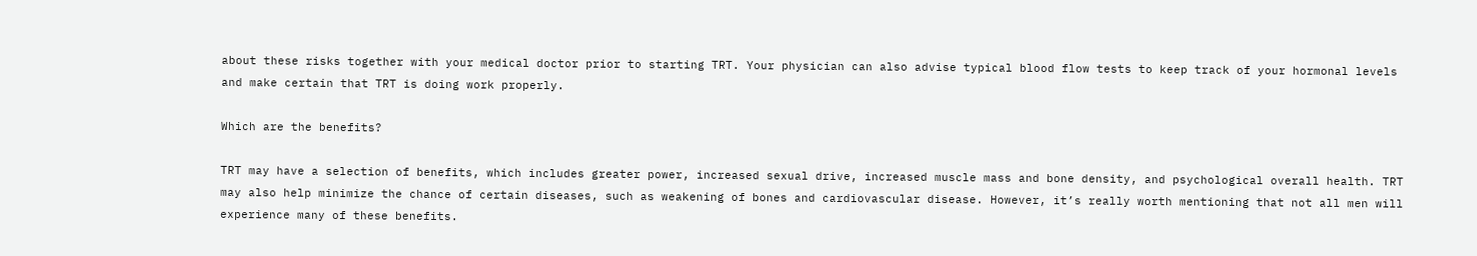about these risks together with your medical doctor prior to starting TRT. Your physician can also advise typical blood flow tests to keep track of your hormonal levels and make certain that TRT is doing work properly.

Which are the benefits?

TRT may have a selection of benefits, which includes greater power, increased sexual drive, increased muscle mass and bone density, and psychological overall health. TRT may also help minimize the chance of certain diseases, such as weakening of bones and cardiovascular disease. However, it’s really worth mentioning that not all men will experience many of these benefits.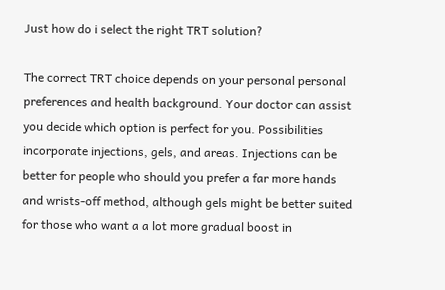Just how do i select the right TRT solution?

The correct TRT choice depends on your personal personal preferences and health background. Your doctor can assist you decide which option is perfect for you. Possibilities incorporate injections, gels, and areas. Injections can be better for people who should you prefer a far more hands and wrists-off method, although gels might be better suited for those who want a a lot more gradual boost in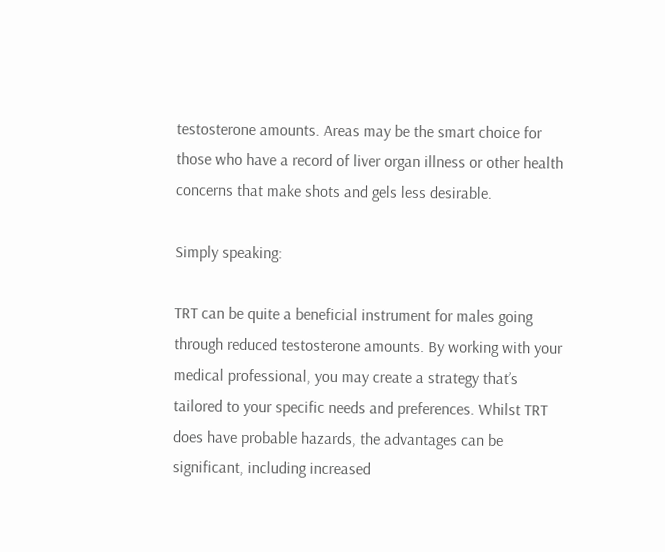testosterone amounts. Areas may be the smart choice for those who have a record of liver organ illness or other health concerns that make shots and gels less desirable.

Simply speaking:

TRT can be quite a beneficial instrument for males going through reduced testosterone amounts. By working with your medical professional, you may create a strategy that’s tailored to your specific needs and preferences. Whilst TRT does have probable hazards, the advantages can be significant, including increased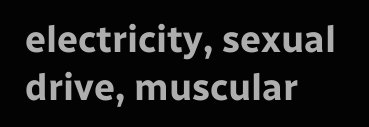electricity, sexual drive, muscular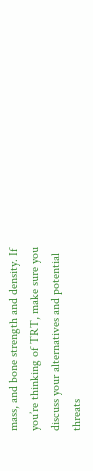mass, and bone strength and density. If you’re thinking of TRT, make sure you discuss your alternatives and potential threats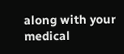along with your medical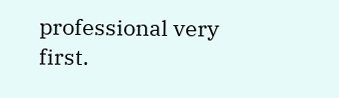professional very first.